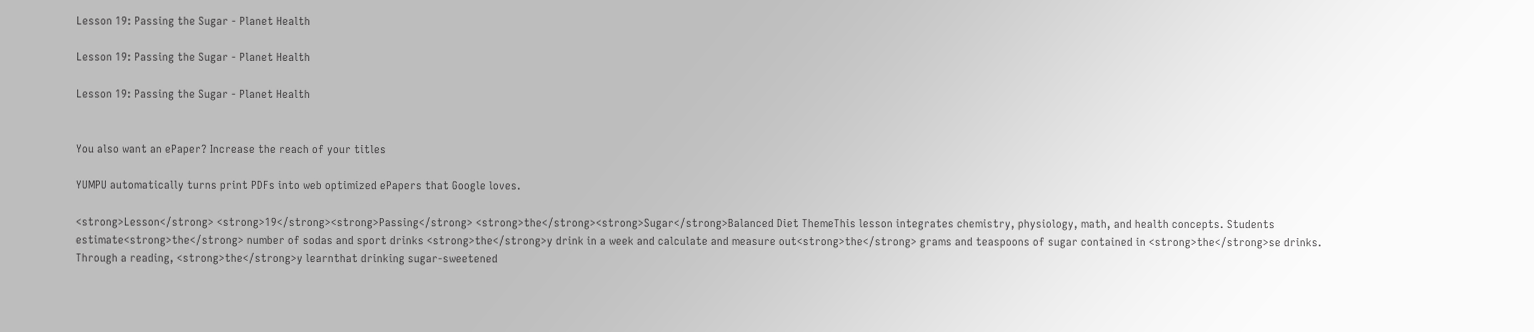Lesson 19: Passing the Sugar - Planet Health

Lesson 19: Passing the Sugar - Planet Health

Lesson 19: Passing the Sugar - Planet Health


You also want an ePaper? Increase the reach of your titles

YUMPU automatically turns print PDFs into web optimized ePapers that Google loves.

<strong>Lesson</strong> <strong>19</strong><strong>Passing</strong> <strong>the</strong><strong>Sugar</strong>Balanced Diet ThemeThis lesson integrates chemistry, physiology, math, and health concepts. Students estimate<strong>the</strong> number of sodas and sport drinks <strong>the</strong>y drink in a week and calculate and measure out<strong>the</strong> grams and teaspoons of sugar contained in <strong>the</strong>se drinks. Through a reading, <strong>the</strong>y learnthat drinking sugar-sweetened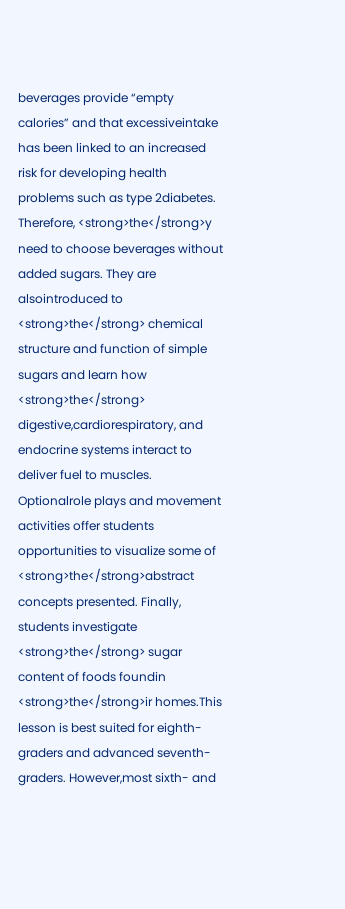beverages provide “empty calories” and that excessiveintake has been linked to an increased risk for developing health problems such as type 2diabetes. Therefore, <strong>the</strong>y need to choose beverages without added sugars. They are alsointroduced to <strong>the</strong> chemical structure and function of simple sugars and learn how <strong>the</strong> digestive,cardiorespiratory, and endocrine systems interact to deliver fuel to muscles. Optionalrole plays and movement activities offer students opportunities to visualize some of <strong>the</strong>abstract concepts presented. Finally, students investigate <strong>the</strong> sugar content of foods foundin <strong>the</strong>ir homes.This lesson is best suited for eighth-graders and advanced seventh-graders. However,most sixth- and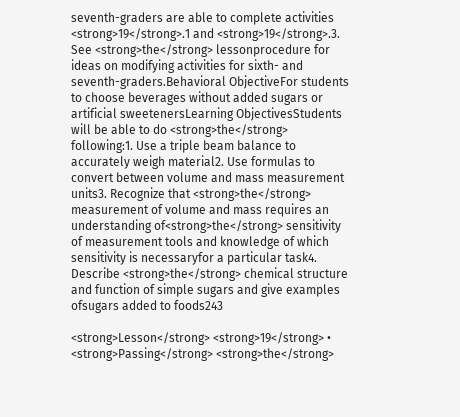seventh-graders are able to complete activities <strong>19</strong>.1 and <strong>19</strong>.3. See <strong>the</strong> lessonprocedure for ideas on modifying activities for sixth- and seventh-graders.Behavioral ObjectiveFor students to choose beverages without added sugars or artificial sweetenersLearning ObjectivesStudents will be able to do <strong>the</strong> following:1. Use a triple beam balance to accurately weigh material2. Use formulas to convert between volume and mass measurement units3. Recognize that <strong>the</strong> measurement of volume and mass requires an understanding of<strong>the</strong> sensitivity of measurement tools and knowledge of which sensitivity is necessaryfor a particular task4. Describe <strong>the</strong> chemical structure and function of simple sugars and give examples ofsugars added to foods243

<strong>Lesson</strong> <strong>19</strong> • <strong>Passing</strong> <strong>the</strong>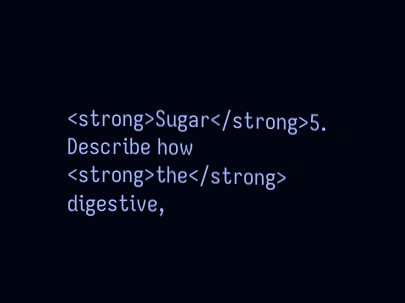<strong>Sugar</strong>5. Describe how <strong>the</strong> digestive,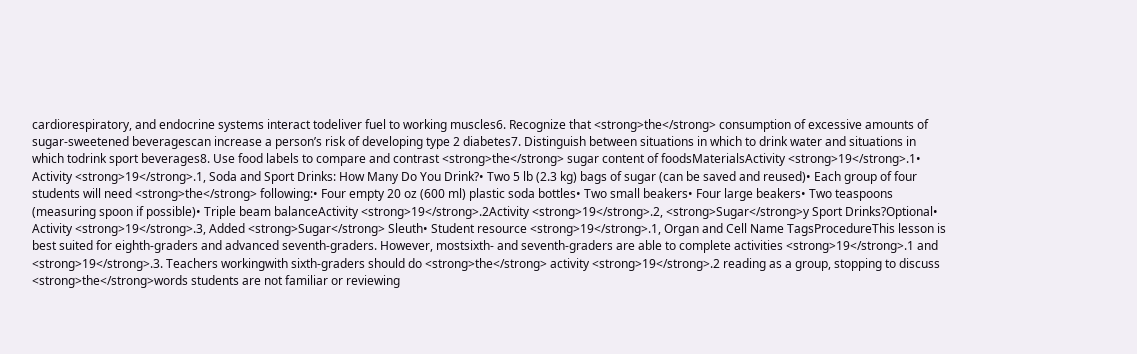cardiorespiratory, and endocrine systems interact todeliver fuel to working muscles6. Recognize that <strong>the</strong> consumption of excessive amounts of sugar-sweetened beveragescan increase a person’s risk of developing type 2 diabetes7. Distinguish between situations in which to drink water and situations in which todrink sport beverages8. Use food labels to compare and contrast <strong>the</strong> sugar content of foodsMaterialsActivity <strong>19</strong>.1• Activity <strong>19</strong>.1, Soda and Sport Drinks: How Many Do You Drink?• Two 5 lb (2.3 kg) bags of sugar (can be saved and reused)• Each group of four students will need <strong>the</strong> following:• Four empty 20 oz (600 ml) plastic soda bottles• Two small beakers• Four large beakers• Two teaspoons (measuring spoon if possible)• Triple beam balanceActivity <strong>19</strong>.2Activity <strong>19</strong>.2, <strong>Sugar</strong>y Sport Drinks?Optional• Activity <strong>19</strong>.3, Added <strong>Sugar</strong> Sleuth• Student resource <strong>19</strong>.1, Organ and Cell Name TagsProcedureThis lesson is best suited for eighth-graders and advanced seventh-graders. However, mostsixth- and seventh-graders are able to complete activities <strong>19</strong>.1 and <strong>19</strong>.3. Teachers workingwith sixth-graders should do <strong>the</strong> activity <strong>19</strong>.2 reading as a group, stopping to discuss <strong>the</strong>words students are not familiar or reviewing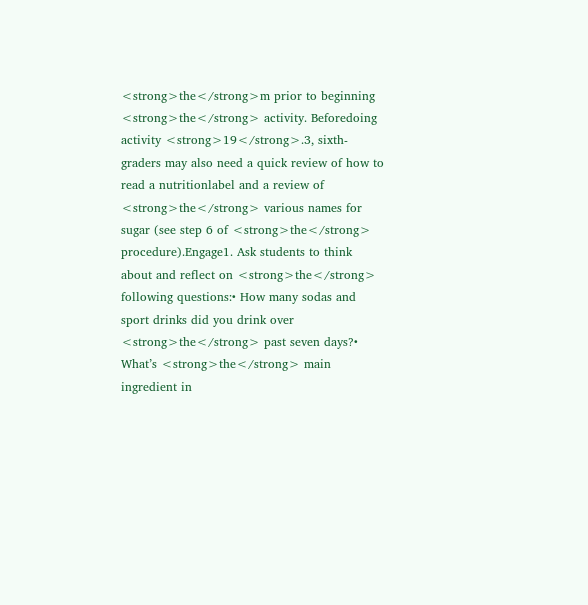<strong>the</strong>m prior to beginning <strong>the</strong> activity. Beforedoing activity <strong>19</strong>.3, sixth-graders may also need a quick review of how to read a nutritionlabel and a review of <strong>the</strong> various names for sugar (see step 6 of <strong>the</strong> procedure).Engage1. Ask students to think about and reflect on <strong>the</strong> following questions:• How many sodas and sport drinks did you drink over <strong>the</strong> past seven days?• What’s <strong>the</strong> main ingredient in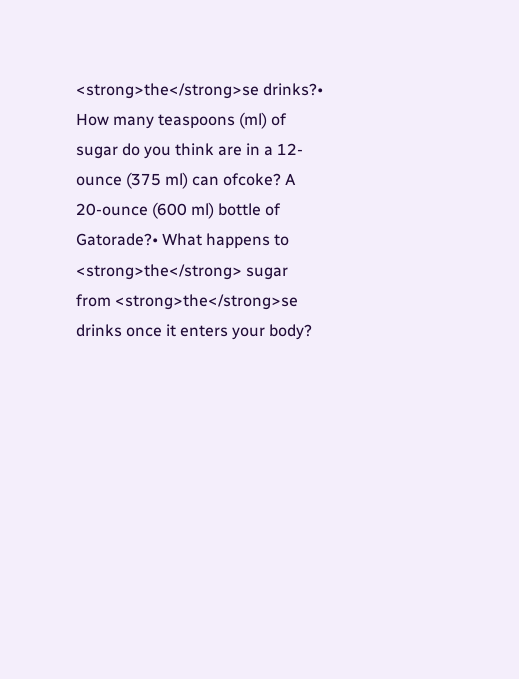<strong>the</strong>se drinks?• How many teaspoons (ml) of sugar do you think are in a 12-ounce (375 ml) can ofcoke? A 20-ounce (600 ml) bottle of Gatorade?• What happens to <strong>the</strong> sugar from <strong>the</strong>se drinks once it enters your body?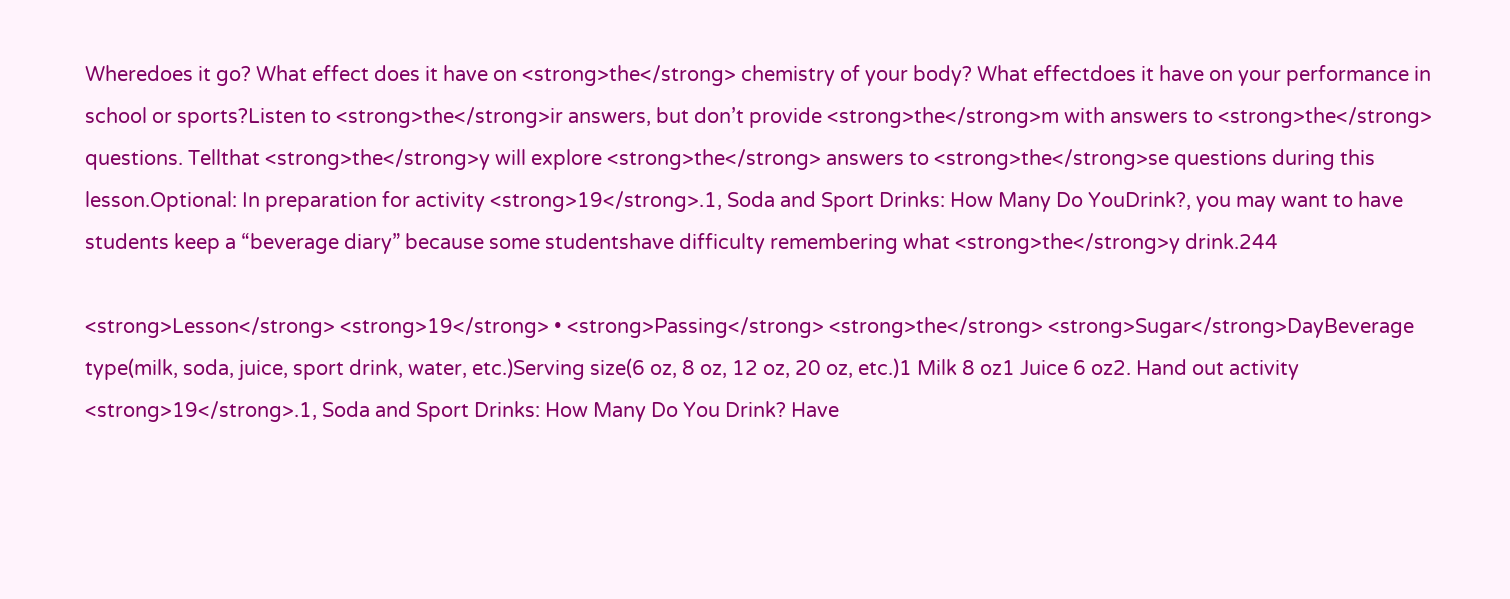Wheredoes it go? What effect does it have on <strong>the</strong> chemistry of your body? What effectdoes it have on your performance in school or sports?Listen to <strong>the</strong>ir answers, but don’t provide <strong>the</strong>m with answers to <strong>the</strong> questions. Tellthat <strong>the</strong>y will explore <strong>the</strong> answers to <strong>the</strong>se questions during this lesson.Optional: In preparation for activity <strong>19</strong>.1, Soda and Sport Drinks: How Many Do YouDrink?, you may want to have students keep a “beverage diary” because some studentshave difficulty remembering what <strong>the</strong>y drink.244

<strong>Lesson</strong> <strong>19</strong> • <strong>Passing</strong> <strong>the</strong> <strong>Sugar</strong>DayBeverage type(milk, soda, juice, sport drink, water, etc.)Serving size(6 oz, 8 oz, 12 oz, 20 oz, etc.)1 Milk 8 oz1 Juice 6 oz2. Hand out activity <strong>19</strong>.1, Soda and Sport Drinks: How Many Do You Drink? Have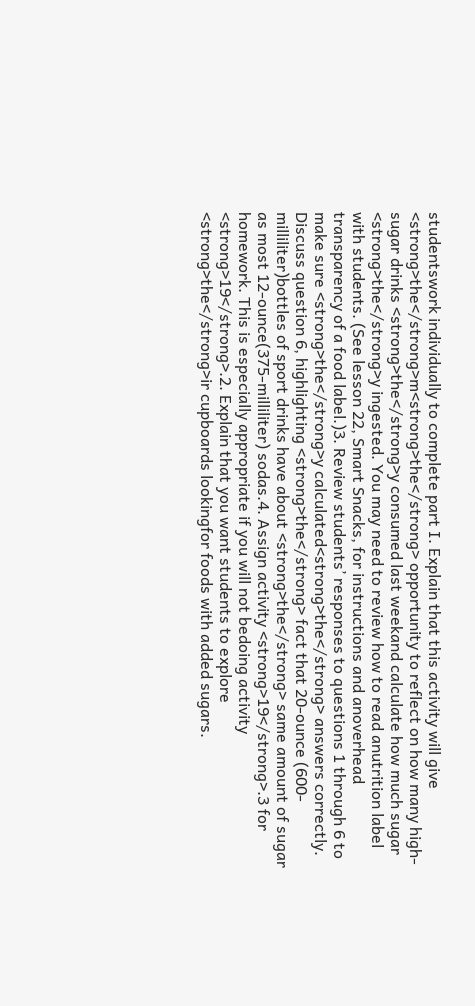studentswork individually to complete part I. Explain that this activity will give <strong>the</strong>m<strong>the</strong> opportunity to reflect on how many high-sugar drinks <strong>the</strong>y consumed last weekand calculate how much sugar <strong>the</strong>y ingested. You may need to review how to read anutrition label with students. (See lesson 22, Smart Snacks, for instructions and anoverhead transparency of a food label.)3. Review students’ responses to questions 1 through 6 to make sure <strong>the</strong>y calculated<strong>the</strong> answers correctly. Discuss question 6, highlighting <strong>the</strong> fact that 20-ounce (600-milliliter)bottles of sport drinks have about <strong>the</strong> same amount of sugar as most 12-ounce(375-milliliter) sodas.4. Assign activity <strong>19</strong>.3 for homework. This is especially appropriate if you will not bedoing activity <strong>19</strong>.2. Explain that you want students to explore <strong>the</strong>ir cupboards lookingfor foods with added sugars.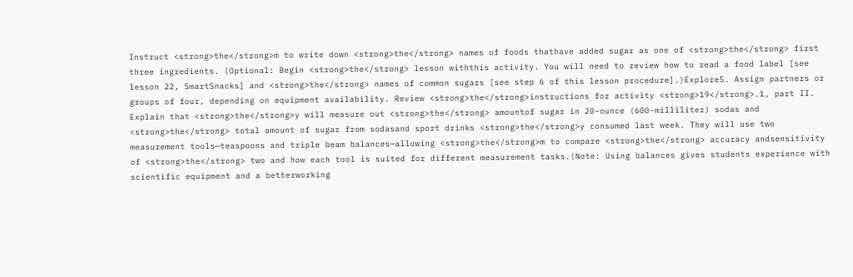Instruct <strong>the</strong>m to write down <strong>the</strong> names of foods thathave added sugar as one of <strong>the</strong> first three ingredients. (Optional: Begin <strong>the</strong> lesson withthis activity. You will need to review how to read a food label [see lesson 22, SmartSnacks] and <strong>the</strong> names of common sugars [see step 6 of this lesson procedure].)Explore5. Assign partners or groups of four, depending on equipment availability. Review <strong>the</strong>instructions for activity <strong>19</strong>.1, part II. Explain that <strong>the</strong>y will measure out <strong>the</strong> amountof sugar in 20-ounce (600-milliliter) sodas and <strong>the</strong> total amount of sugar from sodasand sport drinks <strong>the</strong>y consumed last week. They will use two measurement tools—teaspoons and triple beam balances—allowing <strong>the</strong>m to compare <strong>the</strong> accuracy andsensitivity of <strong>the</strong> two and how each tool is suited for different measurement tasks.(Note: Using balances gives students experience with scientific equipment and a betterworking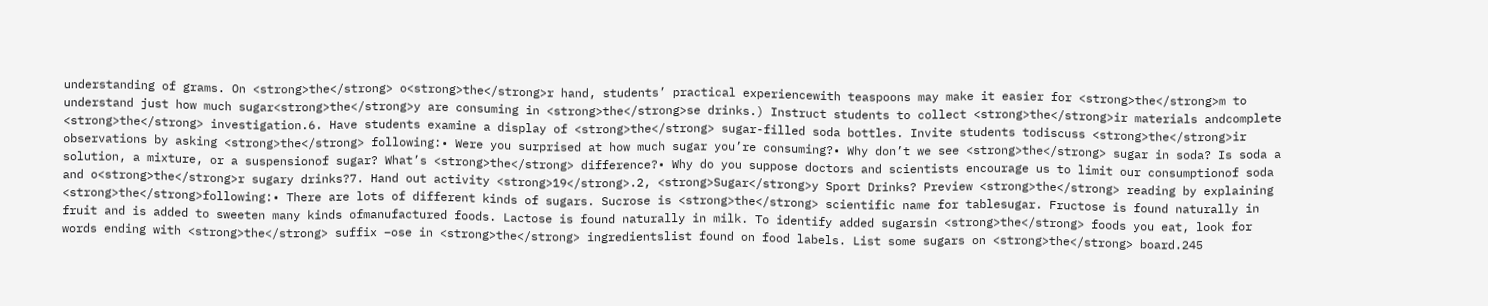understanding of grams. On <strong>the</strong> o<strong>the</strong>r hand, students’ practical experiencewith teaspoons may make it easier for <strong>the</strong>m to understand just how much sugar<strong>the</strong>y are consuming in <strong>the</strong>se drinks.) Instruct students to collect <strong>the</strong>ir materials andcomplete <strong>the</strong> investigation.6. Have students examine a display of <strong>the</strong> sugar-filled soda bottles. Invite students todiscuss <strong>the</strong>ir observations by asking <strong>the</strong> following:• Were you surprised at how much sugar you’re consuming?• Why don’t we see <strong>the</strong> sugar in soda? Is soda a solution, a mixture, or a suspensionof sugar? What’s <strong>the</strong> difference?• Why do you suppose doctors and scientists encourage us to limit our consumptionof soda and o<strong>the</strong>r sugary drinks?7. Hand out activity <strong>19</strong>.2, <strong>Sugar</strong>y Sport Drinks? Preview <strong>the</strong> reading by explaining <strong>the</strong>following:• There are lots of different kinds of sugars. Sucrose is <strong>the</strong> scientific name for tablesugar. Fructose is found naturally in fruit and is added to sweeten many kinds ofmanufactured foods. Lactose is found naturally in milk. To identify added sugarsin <strong>the</strong> foods you eat, look for words ending with <strong>the</strong> suffix –ose in <strong>the</strong> ingredientslist found on food labels. List some sugars on <strong>the</strong> board.245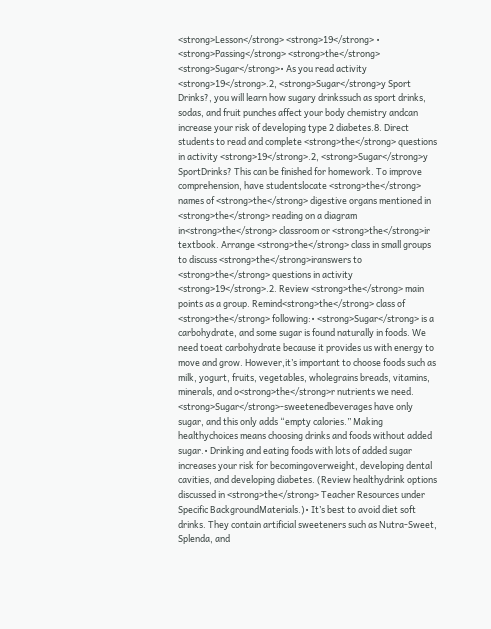<strong>Lesson</strong> <strong>19</strong> • <strong>Passing</strong> <strong>the</strong> <strong>Sugar</strong>• As you read activity <strong>19</strong>.2, <strong>Sugar</strong>y Sport Drinks?, you will learn how sugary drinkssuch as sport drinks, sodas, and fruit punches affect your body chemistry andcan increase your risk of developing type 2 diabetes.8. Direct students to read and complete <strong>the</strong> questions in activity <strong>19</strong>.2, <strong>Sugar</strong>y SportDrinks? This can be finished for homework. To improve comprehension, have studentslocate <strong>the</strong> names of <strong>the</strong> digestive organs mentioned in <strong>the</strong> reading on a diagram in<strong>the</strong> classroom or <strong>the</strong>ir textbook. Arrange <strong>the</strong> class in small groups to discuss <strong>the</strong>iranswers to <strong>the</strong> questions in activity <strong>19</strong>.2. Review <strong>the</strong> main points as a group. Remind<strong>the</strong> class of <strong>the</strong> following:• <strong>Sugar</strong> is a carbohydrate, and some sugar is found naturally in foods. We need toeat carbohydrate because it provides us with energy to move and grow. However,it’s important to choose foods such as milk, yogurt, fruits, vegetables, wholegrains breads, vitamins, minerals, and o<strong>the</strong>r nutrients we need. <strong>Sugar</strong>-sweetenedbeverages have only sugar, and this only adds “empty calories.” Making healthychoices means choosing drinks and foods without added sugar.• Drinking and eating foods with lots of added sugar increases your risk for becomingoverweight, developing dental cavities, and developing diabetes. (Review healthydrink options discussed in <strong>the</strong> Teacher Resources under Specific BackgroundMaterials.)• It’s best to avoid diet soft drinks. They contain artificial sweeteners such as Nutra-Sweet, Splenda, and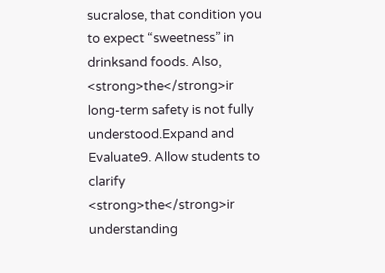sucralose, that condition you to expect “sweetness” in drinksand foods. Also, <strong>the</strong>ir long-term safety is not fully understood.Expand and Evaluate9. Allow students to clarify <strong>the</strong>ir understanding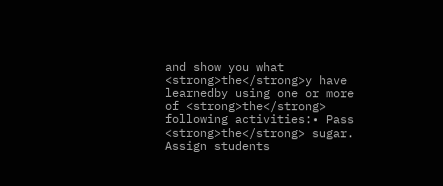and show you what <strong>the</strong>y have learnedby using one or more of <strong>the</strong> following activities:• Pass <strong>the</strong> sugar. Assign students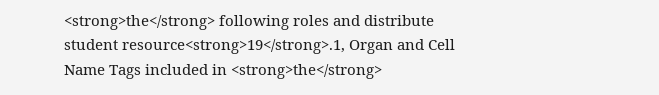<strong>the</strong> following roles and distribute student resource<strong>19</strong>.1, Organ and Cell Name Tags included in <strong>the</strong>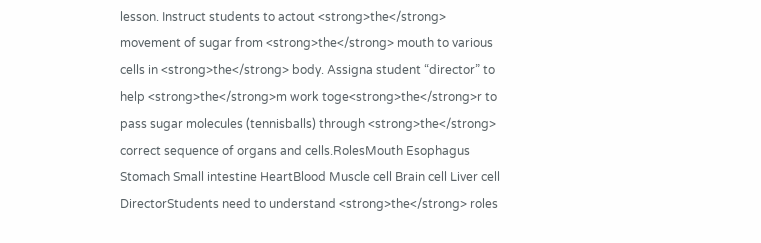lesson. Instruct students to actout <strong>the</strong> movement of sugar from <strong>the</strong> mouth to various cells in <strong>the</strong> body. Assigna student “director” to help <strong>the</strong>m work toge<strong>the</strong>r to pass sugar molecules (tennisballs) through <strong>the</strong> correct sequence of organs and cells.RolesMouth Esophagus Stomach Small intestine HeartBlood Muscle cell Brain cell Liver cell DirectorStudents need to understand <strong>the</strong> roles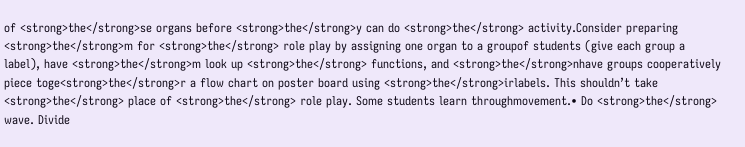of <strong>the</strong>se organs before <strong>the</strong>y can do <strong>the</strong> activity.Consider preparing <strong>the</strong>m for <strong>the</strong> role play by assigning one organ to a groupof students (give each group a label), have <strong>the</strong>m look up <strong>the</strong> functions, and <strong>the</strong>nhave groups cooperatively piece toge<strong>the</strong>r a flow chart on poster board using <strong>the</strong>irlabels. This shouldn’t take <strong>the</strong> place of <strong>the</strong> role play. Some students learn throughmovement.• Do <strong>the</strong> wave. Divide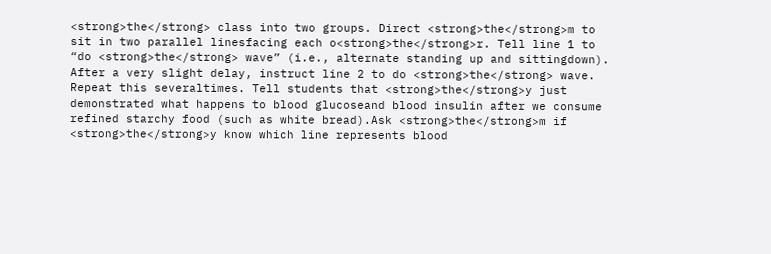<strong>the</strong> class into two groups. Direct <strong>the</strong>m to sit in two parallel linesfacing each o<strong>the</strong>r. Tell line 1 to “do <strong>the</strong> wave” (i.e., alternate standing up and sittingdown). After a very slight delay, instruct line 2 to do <strong>the</strong> wave. Repeat this severaltimes. Tell students that <strong>the</strong>y just demonstrated what happens to blood glucoseand blood insulin after we consume refined starchy food (such as white bread).Ask <strong>the</strong>m if <strong>the</strong>y know which line represents blood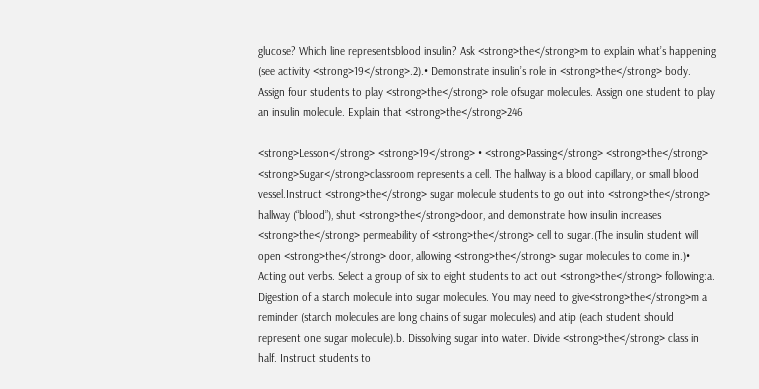glucose? Which line representsblood insulin? Ask <strong>the</strong>m to explain what’s happening (see activity <strong>19</strong>.2).• Demonstrate insulin’s role in <strong>the</strong> body. Assign four students to play <strong>the</strong> role ofsugar molecules. Assign one student to play an insulin molecule. Explain that <strong>the</strong>246

<strong>Lesson</strong> <strong>19</strong> • <strong>Passing</strong> <strong>the</strong> <strong>Sugar</strong>classroom represents a cell. The hallway is a blood capillary, or small blood vessel.Instruct <strong>the</strong> sugar molecule students to go out into <strong>the</strong> hallway (“blood”), shut <strong>the</strong>door, and demonstrate how insulin increases <strong>the</strong> permeability of <strong>the</strong> cell to sugar.(The insulin student will open <strong>the</strong> door, allowing <strong>the</strong> sugar molecules to come in.)• Acting out verbs. Select a group of six to eight students to act out <strong>the</strong> following:a. Digestion of a starch molecule into sugar molecules. You may need to give<strong>the</strong>m a reminder (starch molecules are long chains of sugar molecules) and atip (each student should represent one sugar molecule).b. Dissolving sugar into water. Divide <strong>the</strong> class in half. Instruct students to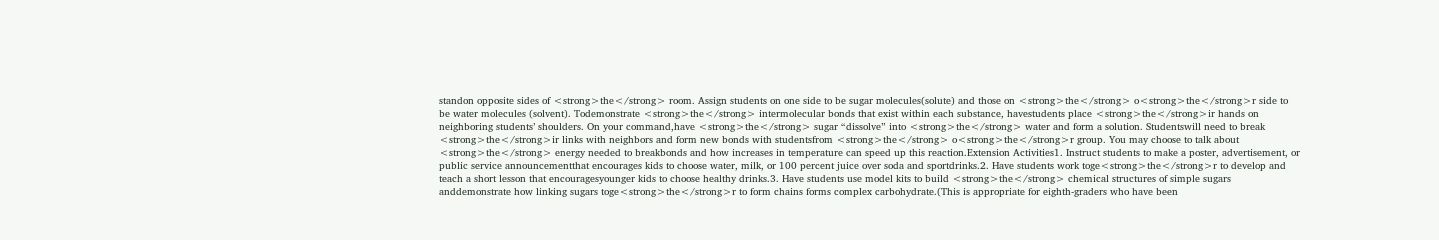standon opposite sides of <strong>the</strong> room. Assign students on one side to be sugar molecules(solute) and those on <strong>the</strong> o<strong>the</strong>r side to be water molecules (solvent). Todemonstrate <strong>the</strong> intermolecular bonds that exist within each substance, havestudents place <strong>the</strong>ir hands on neighboring students’ shoulders. On your command,have <strong>the</strong> sugar “dissolve” into <strong>the</strong> water and form a solution. Studentswill need to break <strong>the</strong>ir links with neighbors and form new bonds with studentsfrom <strong>the</strong> o<strong>the</strong>r group. You may choose to talk about <strong>the</strong> energy needed to breakbonds and how increases in temperature can speed up this reaction.Extension Activities1. Instruct students to make a poster, advertisement, or public service announcementthat encourages kids to choose water, milk, or 100 percent juice over soda and sportdrinks.2. Have students work toge<strong>the</strong>r to develop and teach a short lesson that encouragesyounger kids to choose healthy drinks.3. Have students use model kits to build <strong>the</strong> chemical structures of simple sugars anddemonstrate how linking sugars toge<strong>the</strong>r to form chains forms complex carbohydrate.(This is appropriate for eighth-graders who have been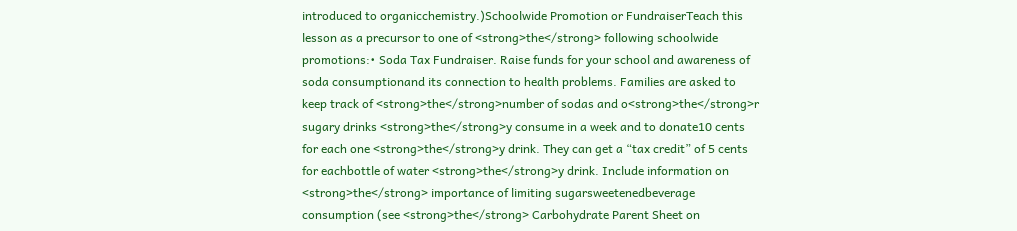introduced to organicchemistry.)Schoolwide Promotion or FundraiserTeach this lesson as a precursor to one of <strong>the</strong> following schoolwide promotions:• Soda Tax Fundraiser. Raise funds for your school and awareness of soda consumptionand its connection to health problems. Families are asked to keep track of <strong>the</strong>number of sodas and o<strong>the</strong>r sugary drinks <strong>the</strong>y consume in a week and to donate10 cents for each one <strong>the</strong>y drink. They can get a “tax credit” of 5 cents for eachbottle of water <strong>the</strong>y drink. Include information on <strong>the</strong> importance of limiting sugarsweetenedbeverage consumption (see <strong>the</strong> Carbohydrate Parent Sheet on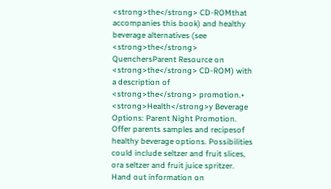<strong>the</strong> CD-ROMthat accompanies this book) and healthy beverage alternatives (see <strong>the</strong> QuenchersParent Resource on <strong>the</strong> CD-ROM) with a description of <strong>the</strong> promotion.• <strong>Health</strong>y Beverage Options: Parent Night Promotion. Offer parents samples and recipesof healthy beverage options. Possibilities could include seltzer and fruit slices, ora seltzer and fruit juice spritzer. Hand out information on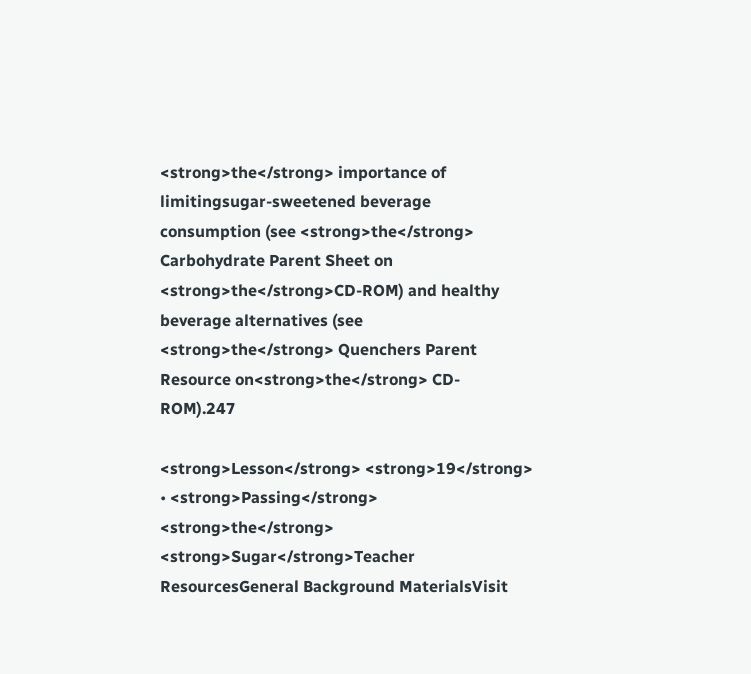<strong>the</strong> importance of limitingsugar-sweetened beverage consumption (see <strong>the</strong> Carbohydrate Parent Sheet on <strong>the</strong>CD-ROM) and healthy beverage alternatives (see <strong>the</strong> Quenchers Parent Resource on<strong>the</strong> CD-ROM).247

<strong>Lesson</strong> <strong>19</strong> • <strong>Passing</strong> <strong>the</strong> <strong>Sugar</strong>Teacher ResourcesGeneral Background MaterialsVisit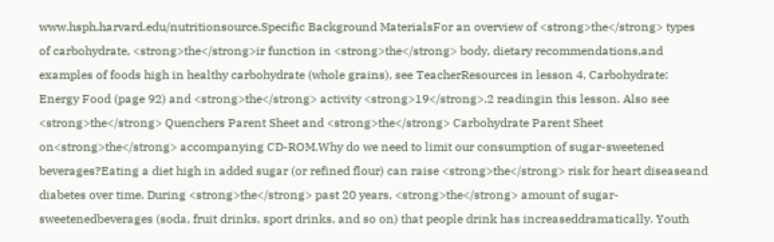www.hsph.harvard.edu/nutritionsource.Specific Background MaterialsFor an overview of <strong>the</strong> types of carbohydrate, <strong>the</strong>ir function in <strong>the</strong> body, dietary recommendations,and examples of foods high in healthy carbohydrate (whole grains), see TeacherResources in lesson 4, Carbohydrate: Energy Food (page 92) and <strong>the</strong> activity <strong>19</strong>.2 readingin this lesson. Also see <strong>the</strong> Quenchers Parent Sheet and <strong>the</strong> Carbohydrate Parent Sheet on<strong>the</strong> accompanying CD-ROM.Why do we need to limit our consumption of sugar-sweetened beverages?Eating a diet high in added sugar (or refined flour) can raise <strong>the</strong> risk for heart diseaseand diabetes over time. During <strong>the</strong> past 20 years, <strong>the</strong> amount of sugar-sweetenedbeverages (soda, fruit drinks, sport drinks, and so on) that people drink has increaseddramatically. Youth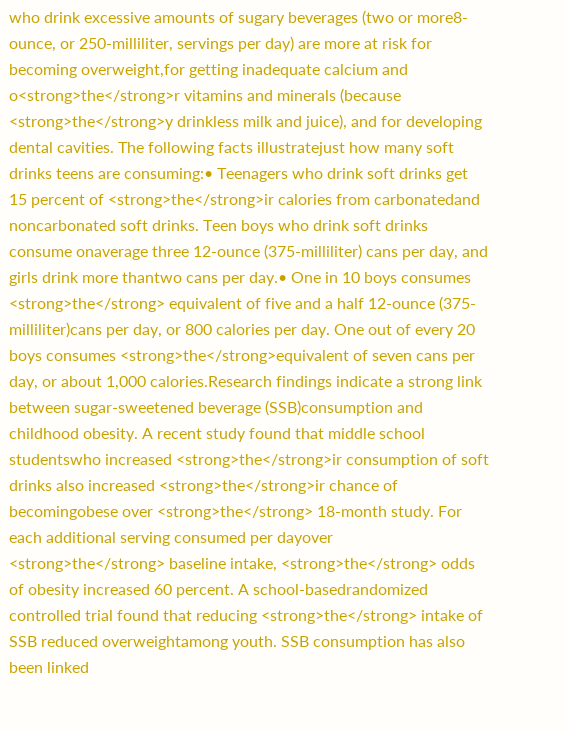who drink excessive amounts of sugary beverages (two or more8-ounce, or 250-milliliter, servings per day) are more at risk for becoming overweight,for getting inadequate calcium and o<strong>the</strong>r vitamins and minerals (because <strong>the</strong>y drinkless milk and juice), and for developing dental cavities. The following facts illustratejust how many soft drinks teens are consuming:• Teenagers who drink soft drinks get 15 percent of <strong>the</strong>ir calories from carbonatedand noncarbonated soft drinks. Teen boys who drink soft drinks consume onaverage three 12-ounce (375-milliliter) cans per day, and girls drink more thantwo cans per day.• One in 10 boys consumes <strong>the</strong> equivalent of five and a half 12-ounce (375-milliliter)cans per day, or 800 calories per day. One out of every 20 boys consumes <strong>the</strong>equivalent of seven cans per day, or about 1,000 calories.Research findings indicate a strong link between sugar-sweetened beverage (SSB)consumption and childhood obesity. A recent study found that middle school studentswho increased <strong>the</strong>ir consumption of soft drinks also increased <strong>the</strong>ir chance of becomingobese over <strong>the</strong> 18-month study. For each additional serving consumed per dayover <strong>the</strong> baseline intake, <strong>the</strong> odds of obesity increased 60 percent. A school-basedrandomized controlled trial found that reducing <strong>the</strong> intake of SSB reduced overweightamong youth. SSB consumption has also been linked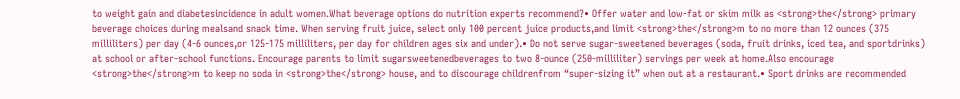to weight gain and diabetesincidence in adult women.What beverage options do nutrition experts recommend?• Offer water and low-fat or skim milk as <strong>the</strong> primary beverage choices during mealsand snack time. When serving fruit juice, select only 100 percent juice products,and limit <strong>the</strong>m to no more than 12 ounces (375 milliliters) per day (4-6 ounces,or 125-175 milliliters, per day for children ages six and under).• Do not serve sugar-sweetened beverages (soda, fruit drinks, iced tea, and sportdrinks) at school or after-school functions. Encourage parents to limit sugarsweetenedbeverages to two 8-ounce (250-milliliter) servings per week at home.Also encourage <strong>the</strong>m to keep no soda in <strong>the</strong> house, and to discourage childrenfrom “super-sizing it” when out at a restaurant.• Sport drinks are recommended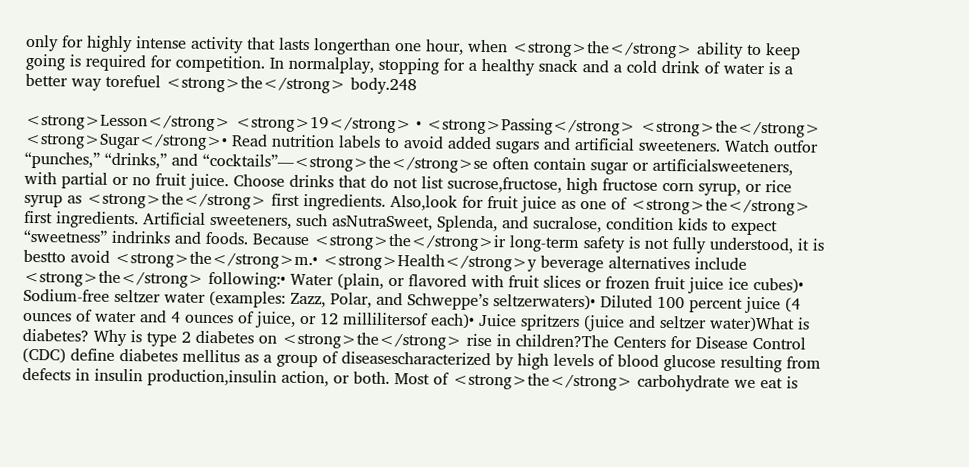only for highly intense activity that lasts longerthan one hour, when <strong>the</strong> ability to keep going is required for competition. In normalplay, stopping for a healthy snack and a cold drink of water is a better way torefuel <strong>the</strong> body.248

<strong>Lesson</strong> <strong>19</strong> • <strong>Passing</strong> <strong>the</strong> <strong>Sugar</strong>• Read nutrition labels to avoid added sugars and artificial sweeteners. Watch outfor “punches,” “drinks,” and “cocktails”—<strong>the</strong>se often contain sugar or artificialsweeteners, with partial or no fruit juice. Choose drinks that do not list sucrose,fructose, high fructose corn syrup, or rice syrup as <strong>the</strong> first ingredients. Also,look for fruit juice as one of <strong>the</strong> first ingredients. Artificial sweeteners, such asNutraSweet, Splenda, and sucralose, condition kids to expect “sweetness” indrinks and foods. Because <strong>the</strong>ir long-term safety is not fully understood, it is bestto avoid <strong>the</strong>m.• <strong>Health</strong>y beverage alternatives include <strong>the</strong> following:• Water (plain, or flavored with fruit slices or frozen fruit juice ice cubes)• Sodium-free seltzer water (examples: Zazz, Polar, and Schweppe’s seltzerwaters)• Diluted 100 percent juice (4 ounces of water and 4 ounces of juice, or 12 millilitersof each)• Juice spritzers (juice and seltzer water)What is diabetes? Why is type 2 diabetes on <strong>the</strong> rise in children?The Centers for Disease Control (CDC) define diabetes mellitus as a group of diseasescharacterized by high levels of blood glucose resulting from defects in insulin production,insulin action, or both. Most of <strong>the</strong> carbohydrate we eat is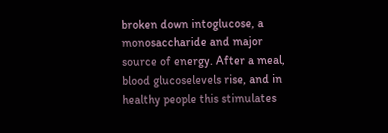broken down intoglucose, a monosaccharide and major source of energy. After a meal, blood glucoselevels rise, and in healthy people this stimulates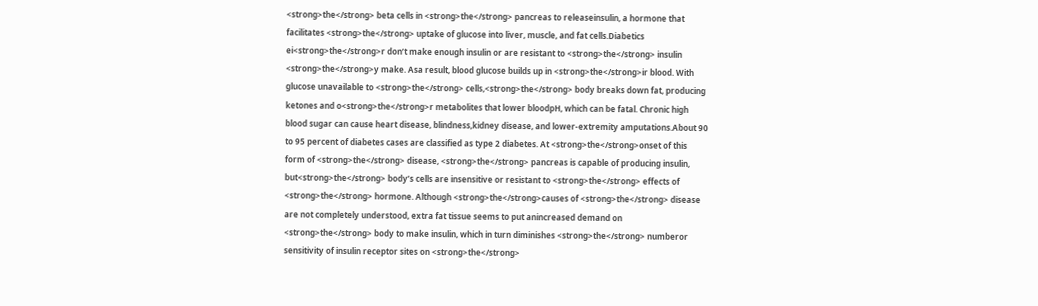<strong>the</strong> beta cells in <strong>the</strong> pancreas to releaseinsulin, a hormone that facilitates <strong>the</strong> uptake of glucose into liver, muscle, and fat cells.Diabetics ei<strong>the</strong>r don’t make enough insulin or are resistant to <strong>the</strong> insulin <strong>the</strong>y make. Asa result, blood glucose builds up in <strong>the</strong>ir blood. With glucose unavailable to <strong>the</strong> cells,<strong>the</strong> body breaks down fat, producing ketones and o<strong>the</strong>r metabolites that lower bloodpH, which can be fatal. Chronic high blood sugar can cause heart disease, blindness,kidney disease, and lower-extremity amputations.About 90 to 95 percent of diabetes cases are classified as type 2 diabetes. At <strong>the</strong>onset of this form of <strong>the</strong> disease, <strong>the</strong> pancreas is capable of producing insulin, but<strong>the</strong> body’s cells are insensitive or resistant to <strong>the</strong> effects of <strong>the</strong> hormone. Although <strong>the</strong>causes of <strong>the</strong> disease are not completely understood, extra fat tissue seems to put anincreased demand on <strong>the</strong> body to make insulin, which in turn diminishes <strong>the</strong> numberor sensitivity of insulin receptor sites on <strong>the</strong>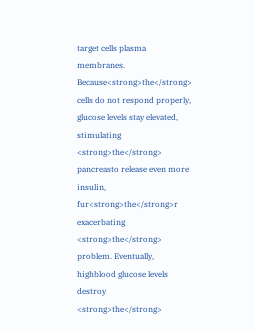target cells plasma membranes. Because<strong>the</strong> cells do not respond properly, glucose levels stay elevated, stimulating <strong>the</strong> pancreasto release even more insulin, fur<strong>the</strong>r exacerbating <strong>the</strong> problem. Eventually, highblood glucose levels destroy <strong>the</strong>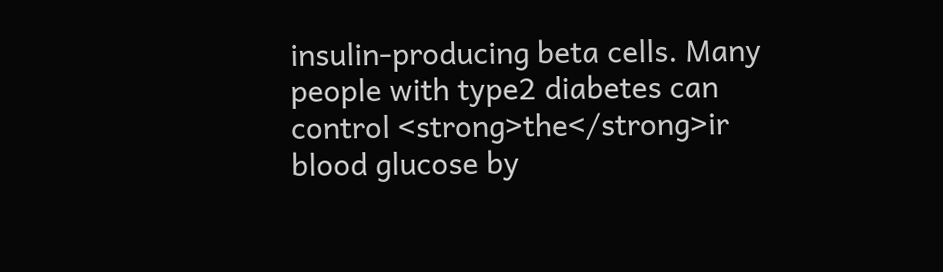insulin-producing beta cells. Many people with type2 diabetes can control <strong>the</strong>ir blood glucose by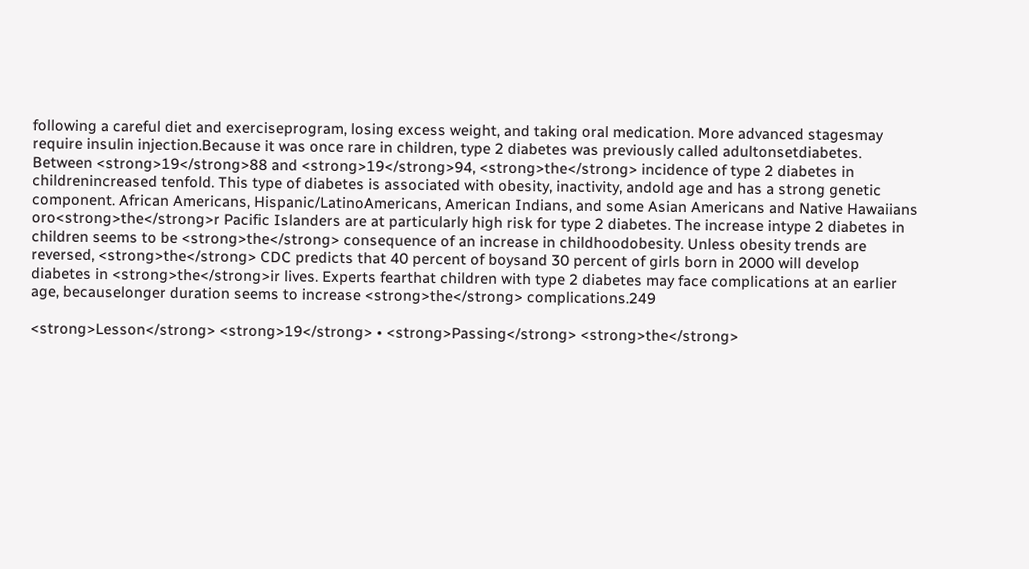following a careful diet and exerciseprogram, losing excess weight, and taking oral medication. More advanced stagesmay require insulin injection.Because it was once rare in children, type 2 diabetes was previously called adultonsetdiabetes. Between <strong>19</strong>88 and <strong>19</strong>94, <strong>the</strong> incidence of type 2 diabetes in childrenincreased tenfold. This type of diabetes is associated with obesity, inactivity, andold age and has a strong genetic component. African Americans, Hispanic/LatinoAmericans, American Indians, and some Asian Americans and Native Hawaiians oro<strong>the</strong>r Pacific Islanders are at particularly high risk for type 2 diabetes. The increase intype 2 diabetes in children seems to be <strong>the</strong> consequence of an increase in childhoodobesity. Unless obesity trends are reversed, <strong>the</strong> CDC predicts that 40 percent of boysand 30 percent of girls born in 2000 will develop diabetes in <strong>the</strong>ir lives. Experts fearthat children with type 2 diabetes may face complications at an earlier age, becauselonger duration seems to increase <strong>the</strong> complications.249

<strong>Lesson</strong> <strong>19</strong> • <strong>Passing</strong> <strong>the</strong>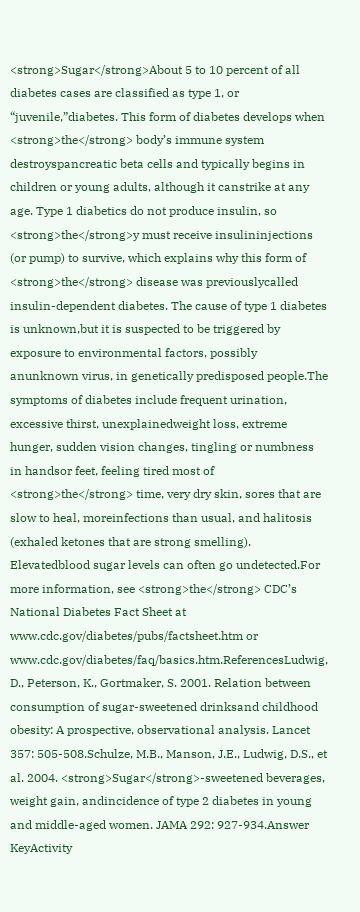<strong>Sugar</strong>About 5 to 10 percent of all diabetes cases are classified as type 1, or “juvenile,”diabetes. This form of diabetes develops when <strong>the</strong> body’s immune system destroyspancreatic beta cells and typically begins in children or young adults, although it canstrike at any age. Type 1 diabetics do not produce insulin, so <strong>the</strong>y must receive insulininjections (or pump) to survive, which explains why this form of <strong>the</strong> disease was previouslycalled insulin-dependent diabetes. The cause of type 1 diabetes is unknown,but it is suspected to be triggered by exposure to environmental factors, possibly anunknown virus, in genetically predisposed people.The symptoms of diabetes include frequent urination, excessive thirst, unexplainedweight loss, extreme hunger, sudden vision changes, tingling or numbness in handsor feet, feeling tired most of <strong>the</strong> time, very dry skin, sores that are slow to heal, moreinfections than usual, and halitosis (exhaled ketones that are strong smelling). Elevatedblood sugar levels can often go undetected.For more information, see <strong>the</strong> CDC’s National Diabetes Fact Sheet at www.cdc.gov/diabetes/pubs/factsheet.htm or www.cdc.gov/diabetes/faq/basics.htm.ReferencesLudwig, D., Peterson, K., Gortmaker, S. 2001. Relation between consumption of sugar-sweetened drinksand childhood obesity: A prospective, observational analysis. Lancet 357: 505-508.Schulze, M.B., Manson, J.E., Ludwig, D.S., et al. 2004. <strong>Sugar</strong>-sweetened beverages, weight gain, andincidence of type 2 diabetes in young and middle-aged women. JAMA 292: 927-934.Answer KeyActivity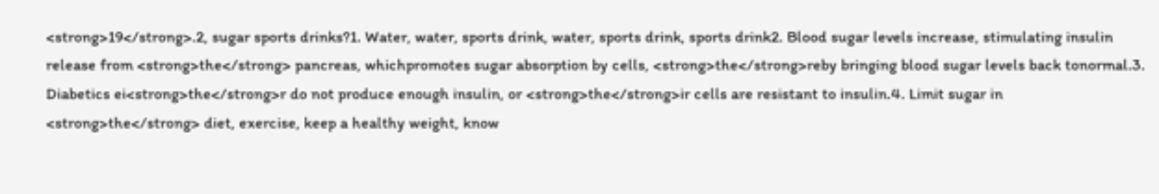<strong>19</strong>.2, sugar sports drinks?1. Water, water, sports drink, water, sports drink, sports drink2. Blood sugar levels increase, stimulating insulin release from <strong>the</strong> pancreas, whichpromotes sugar absorption by cells, <strong>the</strong>reby bringing blood sugar levels back tonormal.3. Diabetics ei<strong>the</strong>r do not produce enough insulin, or <strong>the</strong>ir cells are resistant to insulin.4. Limit sugar in <strong>the</strong> diet, exercise, keep a healthy weight, know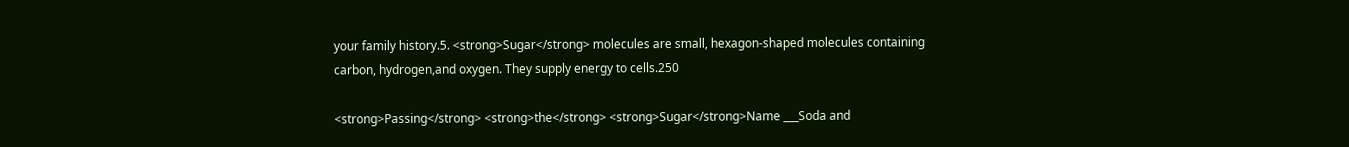your family history.5. <strong>Sugar</strong> molecules are small, hexagon-shaped molecules containing carbon, hydrogen,and oxygen. They supply energy to cells.250

<strong>Passing</strong> <strong>the</strong> <strong>Sugar</strong>Name ___Soda and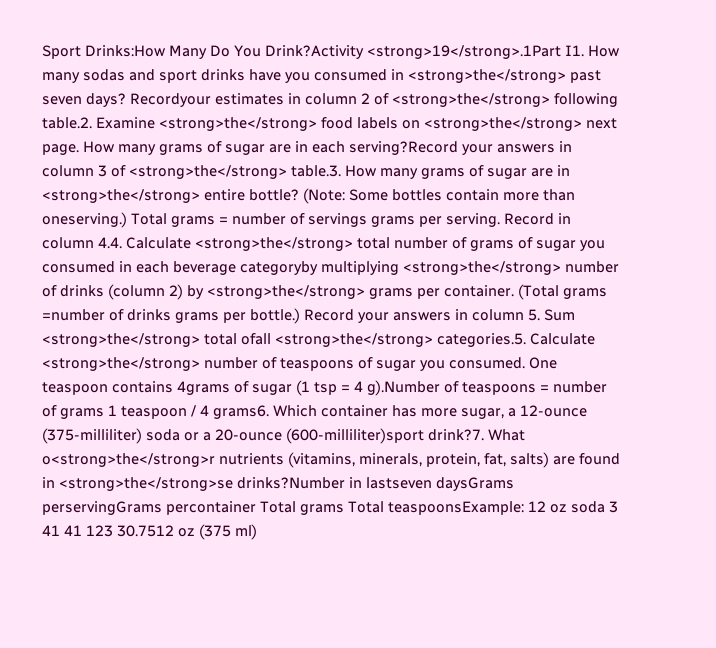Sport Drinks:How Many Do You Drink?Activity <strong>19</strong>.1Part I1. How many sodas and sport drinks have you consumed in <strong>the</strong> past seven days? Recordyour estimates in column 2 of <strong>the</strong> following table.2. Examine <strong>the</strong> food labels on <strong>the</strong> next page. How many grams of sugar are in each serving?Record your answers in column 3 of <strong>the</strong> table.3. How many grams of sugar are in <strong>the</strong> entire bottle? (Note: Some bottles contain more than oneserving.) Total grams = number of servings grams per serving. Record in column 4.4. Calculate <strong>the</strong> total number of grams of sugar you consumed in each beverage categoryby multiplying <strong>the</strong> number of drinks (column 2) by <strong>the</strong> grams per container. (Total grams =number of drinks grams per bottle.) Record your answers in column 5. Sum <strong>the</strong> total ofall <strong>the</strong> categories.5. Calculate <strong>the</strong> number of teaspoons of sugar you consumed. One teaspoon contains 4grams of sugar (1 tsp = 4 g).Number of teaspoons = number of grams 1 teaspoon / 4 grams6. Which container has more sugar, a 12-ounce (375-milliliter) soda or a 20-ounce (600-milliliter)sport drink?7. What o<strong>the</strong>r nutrients (vitamins, minerals, protein, fat, salts) are found in <strong>the</strong>se drinks?Number in lastseven daysGrams perservingGrams percontainer Total grams Total teaspoonsExample: 12 oz soda 3 41 41 123 30.7512 oz (375 ml)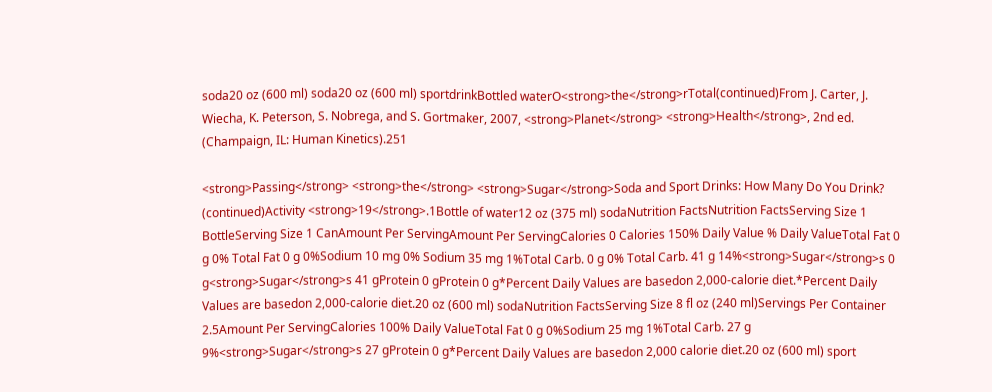soda20 oz (600 ml) soda20 oz (600 ml) sportdrinkBottled waterO<strong>the</strong>rTotal(continued)From J. Carter, J. Wiecha, K. Peterson, S. Nobrega, and S. Gortmaker, 2007, <strong>Planet</strong> <strong>Health</strong>, 2nd ed. (Champaign, IL: Human Kinetics).251

<strong>Passing</strong> <strong>the</strong> <strong>Sugar</strong>Soda and Sport Drinks: How Many Do You Drink? (continued)Activity <strong>19</strong>.1Bottle of water12 oz (375 ml) sodaNutrition FactsNutrition FactsServing Size 1 BottleServing Size 1 CanAmount Per ServingAmount Per ServingCalories 0 Calories 150% Daily Value % Daily ValueTotal Fat 0 g 0% Total Fat 0 g 0%Sodium 10 mg 0% Sodium 35 mg 1%Total Carb. 0 g 0% Total Carb. 41 g 14%<strong>Sugar</strong>s 0 g<strong>Sugar</strong>s 41 gProtein 0 gProtein 0 g*Percent Daily Values are basedon 2,000-calorie diet.*Percent Daily Values are basedon 2,000-calorie diet.20 oz (600 ml) sodaNutrition FactsServing Size 8 fl oz (240 ml)Servings Per Container 2.5Amount Per ServingCalories 100% Daily ValueTotal Fat 0 g 0%Sodium 25 mg 1%Total Carb. 27 g 9%<strong>Sugar</strong>s 27 gProtein 0 g*Percent Daily Values are basedon 2,000 calorie diet.20 oz (600 ml) sport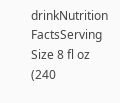drinkNutrition FactsServing Size 8 fl oz (240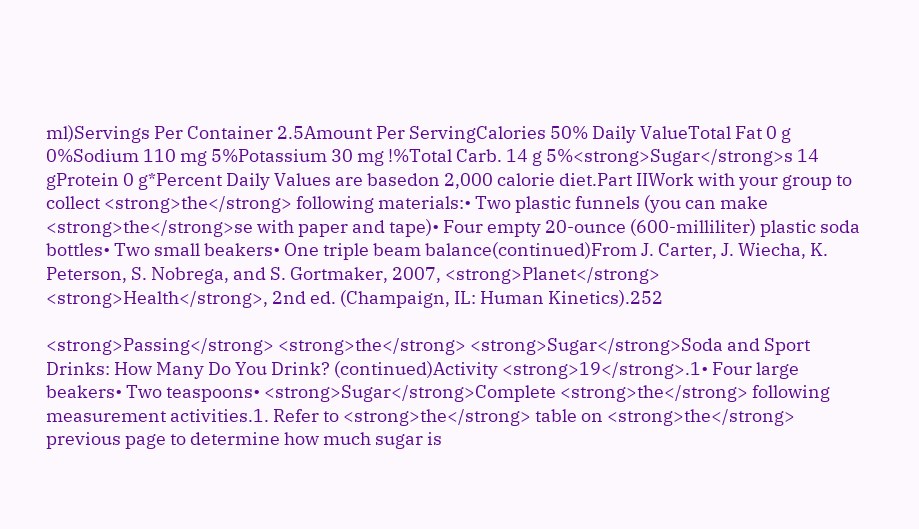ml)Servings Per Container 2.5Amount Per ServingCalories 50% Daily ValueTotal Fat 0 g 0%Sodium 110 mg 5%Potassium 30 mg !%Total Carb. 14 g 5%<strong>Sugar</strong>s 14 gProtein 0 g*Percent Daily Values are basedon 2,000 calorie diet.Part IIWork with your group to collect <strong>the</strong> following materials:• Two plastic funnels (you can make <strong>the</strong>se with paper and tape)• Four empty 20-ounce (600-milliliter) plastic soda bottles• Two small beakers• One triple beam balance(continued)From J. Carter, J. Wiecha, K. Peterson, S. Nobrega, and S. Gortmaker, 2007, <strong>Planet</strong> <strong>Health</strong>, 2nd ed. (Champaign, IL: Human Kinetics).252

<strong>Passing</strong> <strong>the</strong> <strong>Sugar</strong>Soda and Sport Drinks: How Many Do You Drink? (continued)Activity <strong>19</strong>.1• Four large beakers• Two teaspoons• <strong>Sugar</strong>Complete <strong>the</strong> following measurement activities.1. Refer to <strong>the</strong> table on <strong>the</strong> previous page to determine how much sugar is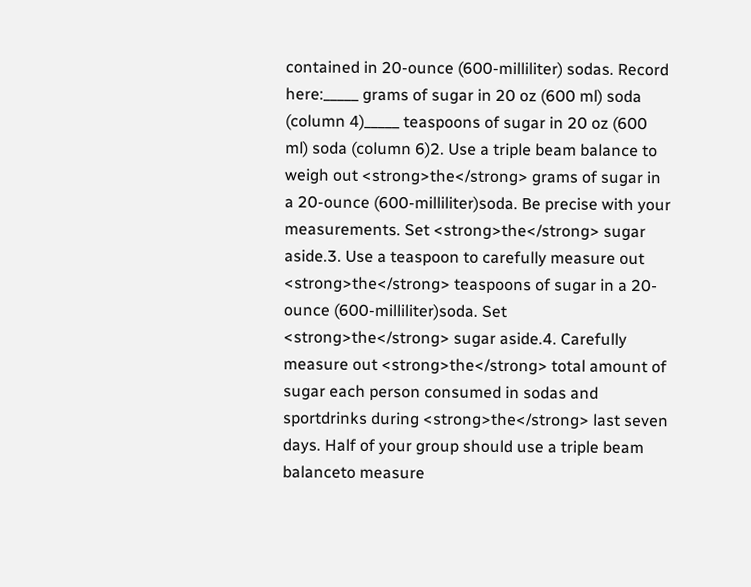contained in 20-ounce (600-milliliter) sodas. Record here:_____ grams of sugar in 20 oz (600 ml) soda (column 4)_____ teaspoons of sugar in 20 oz (600 ml) soda (column 6)2. Use a triple beam balance to weigh out <strong>the</strong> grams of sugar in a 20-ounce (600-milliliter)soda. Be precise with your measurements. Set <strong>the</strong> sugar aside.3. Use a teaspoon to carefully measure out <strong>the</strong> teaspoons of sugar in a 20-ounce (600-milliliter)soda. Set <strong>the</strong> sugar aside.4. Carefully measure out <strong>the</strong> total amount of sugar each person consumed in sodas and sportdrinks during <strong>the</strong> last seven days. Half of your group should use a triple beam balanceto measure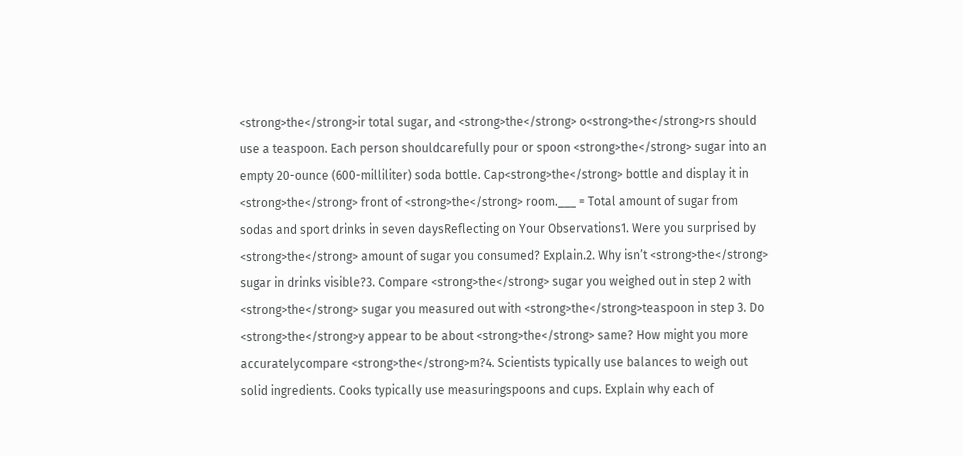<strong>the</strong>ir total sugar, and <strong>the</strong> o<strong>the</strong>rs should use a teaspoon. Each person shouldcarefully pour or spoon <strong>the</strong> sugar into an empty 20-ounce (600-milliliter) soda bottle. Cap<strong>the</strong> bottle and display it in <strong>the</strong> front of <strong>the</strong> room.___ = Total amount of sugar from sodas and sport drinks in seven daysReflecting on Your Observations1. Were you surprised by <strong>the</strong> amount of sugar you consumed? Explain.2. Why isn’t <strong>the</strong> sugar in drinks visible?3. Compare <strong>the</strong> sugar you weighed out in step 2 with <strong>the</strong> sugar you measured out with <strong>the</strong>teaspoon in step 3. Do <strong>the</strong>y appear to be about <strong>the</strong> same? How might you more accuratelycompare <strong>the</strong>m?4. Scientists typically use balances to weigh out solid ingredients. Cooks typically use measuringspoons and cups. Explain why each of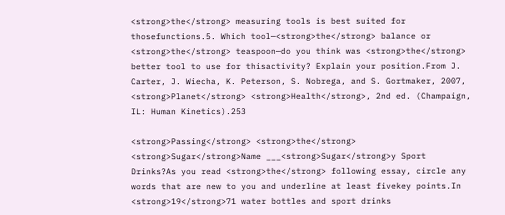<strong>the</strong> measuring tools is best suited for thosefunctions.5. Which tool—<strong>the</strong> balance or <strong>the</strong> teaspoon—do you think was <strong>the</strong> better tool to use for thisactivity? Explain your position.From J. Carter, J. Wiecha, K. Peterson, S. Nobrega, and S. Gortmaker, 2007, <strong>Planet</strong> <strong>Health</strong>, 2nd ed. (Champaign, IL: Human Kinetics).253

<strong>Passing</strong> <strong>the</strong> <strong>Sugar</strong>Name ___<strong>Sugar</strong>y Sport Drinks?As you read <strong>the</strong> following essay, circle any words that are new to you and underline at least fivekey points.In <strong>19</strong>71 water bottles and sport drinks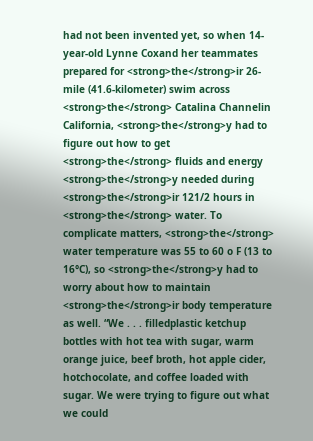had not been invented yet, so when 14-year-old Lynne Coxand her teammates prepared for <strong>the</strong>ir 26-mile (41.6-kilometer) swim across <strong>the</strong> Catalina Channelin California, <strong>the</strong>y had to figure out how to get <strong>the</strong> fluids and energy <strong>the</strong>y needed during <strong>the</strong>ir 121/2 hours in <strong>the</strong> water. To complicate matters, <strong>the</strong> water temperature was 55 to 60 o F (13 to 16°C), so <strong>the</strong>y had to worry about how to maintain <strong>the</strong>ir body temperature as well. “We . . . filledplastic ketchup bottles with hot tea with sugar, warm orange juice, beef broth, hot apple cider, hotchocolate, and coffee loaded with sugar. We were trying to figure out what we could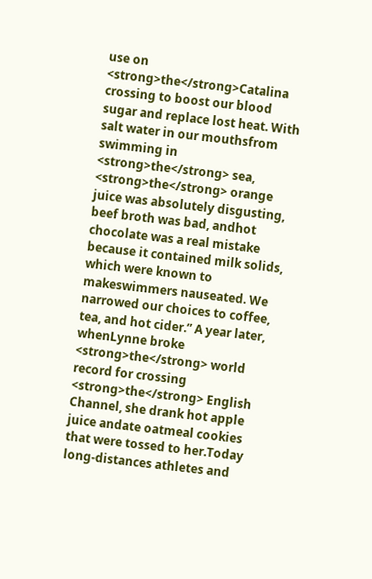use on <strong>the</strong>Catalina crossing to boost our blood sugar and replace lost heat. With salt water in our mouthsfrom swimming in <strong>the</strong> sea, <strong>the</strong> orange juice was absolutely disgusting, beef broth was bad, andhot chocolate was a real mistake because it contained milk solids, which were known to makeswimmers nauseated. We narrowed our choices to coffee, tea, and hot cider.” A year later, whenLynne broke <strong>the</strong> world record for crossing <strong>the</strong> English Channel, she drank hot apple juice andate oatmeal cookies that were tossed to her.Today long-distances athletes and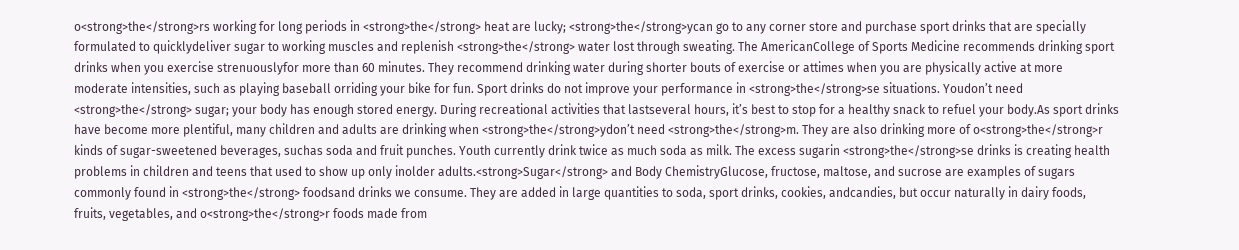o<strong>the</strong>rs working for long periods in <strong>the</strong> heat are lucky; <strong>the</strong>ycan go to any corner store and purchase sport drinks that are specially formulated to quicklydeliver sugar to working muscles and replenish <strong>the</strong> water lost through sweating. The AmericanCollege of Sports Medicine recommends drinking sport drinks when you exercise strenuouslyfor more than 60 minutes. They recommend drinking water during shorter bouts of exercise or attimes when you are physically active at more moderate intensities, such as playing baseball orriding your bike for fun. Sport drinks do not improve your performance in <strong>the</strong>se situations. Youdon’t need <strong>the</strong> sugar; your body has enough stored energy. During recreational activities that lastseveral hours, it’s best to stop for a healthy snack to refuel your body.As sport drinks have become more plentiful, many children and adults are drinking when <strong>the</strong>ydon’t need <strong>the</strong>m. They are also drinking more of o<strong>the</strong>r kinds of sugar-sweetened beverages, suchas soda and fruit punches. Youth currently drink twice as much soda as milk. The excess sugarin <strong>the</strong>se drinks is creating health problems in children and teens that used to show up only inolder adults.<strong>Sugar</strong> and Body ChemistryGlucose, fructose, maltose, and sucrose are examples of sugars commonly found in <strong>the</strong> foodsand drinks we consume. They are added in large quantities to soda, sport drinks, cookies, andcandies, but occur naturally in dairy foods, fruits, vegetables, and o<strong>the</strong>r foods made from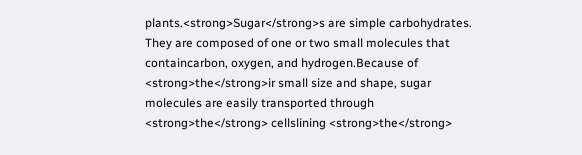plants.<strong>Sugar</strong>s are simple carbohydrates. They are composed of one or two small molecules that containcarbon, oxygen, and hydrogen.Because of <strong>the</strong>ir small size and shape, sugar molecules are easily transported through <strong>the</strong> cellslining <strong>the</strong>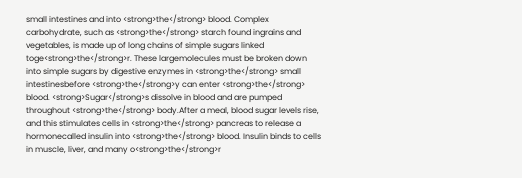small intestines and into <strong>the</strong> blood. Complex carbohydrate, such as <strong>the</strong> starch found ingrains and vegetables, is made up of long chains of simple sugars linked toge<strong>the</strong>r. These largemolecules must be broken down into simple sugars by digestive enzymes in <strong>the</strong> small intestinesbefore <strong>the</strong>y can enter <strong>the</strong> blood. <strong>Sugar</strong>s dissolve in blood and are pumped throughout <strong>the</strong> body.After a meal, blood sugar levels rise, and this stimulates cells in <strong>the</strong> pancreas to release a hormonecalled insulin into <strong>the</strong> blood. Insulin binds to cells in muscle, liver, and many o<strong>the</strong>r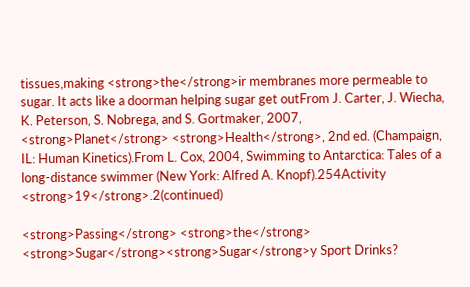tissues,making <strong>the</strong>ir membranes more permeable to sugar. It acts like a doorman helping sugar get outFrom J. Carter, J. Wiecha, K. Peterson, S. Nobrega, and S. Gortmaker, 2007, <strong>Planet</strong> <strong>Health</strong>, 2nd ed. (Champaign, IL: Human Kinetics).From L. Cox, 2004, Swimming to Antarctica: Tales of a long-distance swimmer (New York: Alfred A. Knopf).254Activity <strong>19</strong>.2(continued)

<strong>Passing</strong> <strong>the</strong> <strong>Sugar</strong><strong>Sugar</strong>y Sport Drinks?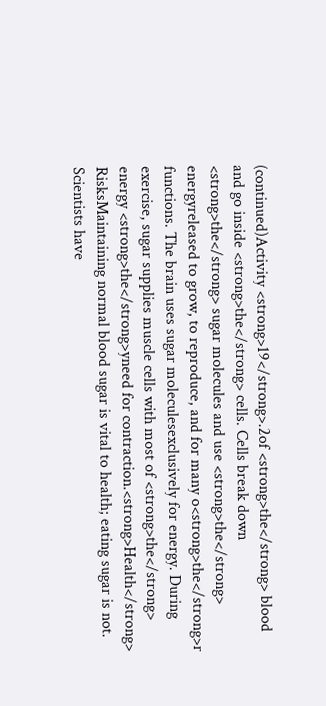(continued)Activity <strong>19</strong>.2of <strong>the</strong> blood and go inside <strong>the</strong> cells. Cells break down <strong>the</strong> sugar molecules and use <strong>the</strong> energyreleased to grow, to reproduce, and for many o<strong>the</strong>r functions. The brain uses sugar moleculesexclusively for energy. During exercise, sugar supplies muscle cells with most of <strong>the</strong> energy <strong>the</strong>yneed for contraction.<strong>Health</strong> RisksMaintaining normal blood sugar is vital to health; eating sugar is not. Scientists have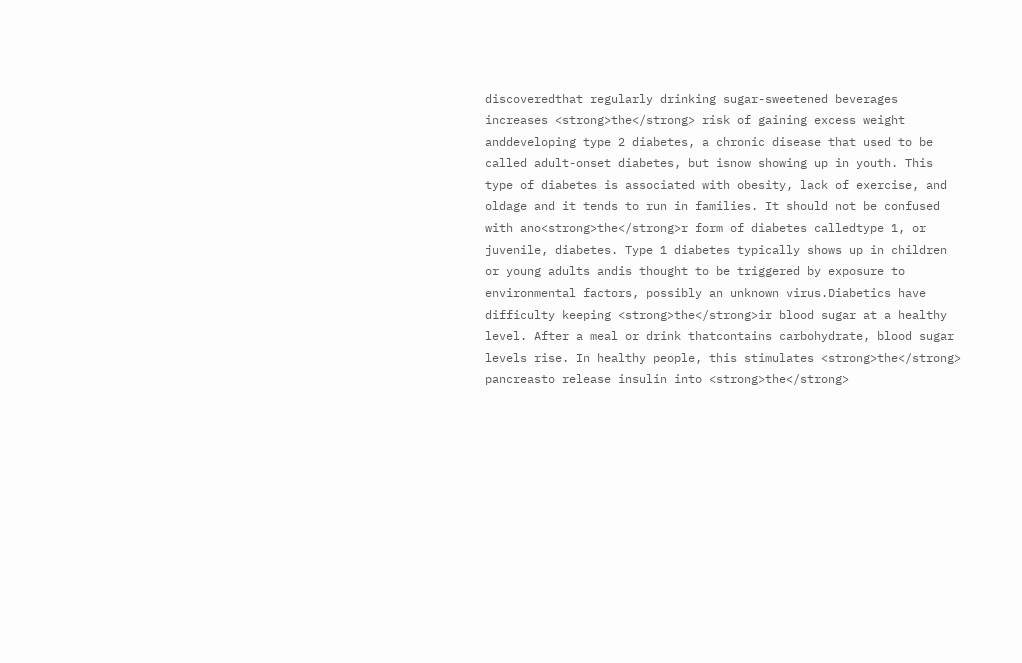discoveredthat regularly drinking sugar-sweetened beverages increases <strong>the</strong> risk of gaining excess weight anddeveloping type 2 diabetes, a chronic disease that used to be called adult-onset diabetes, but isnow showing up in youth. This type of diabetes is associated with obesity, lack of exercise, and oldage and it tends to run in families. It should not be confused with ano<strong>the</strong>r form of diabetes calledtype 1, or juvenile, diabetes. Type 1 diabetes typically shows up in children or young adults andis thought to be triggered by exposure to environmental factors, possibly an unknown virus.Diabetics have difficulty keeping <strong>the</strong>ir blood sugar at a healthy level. After a meal or drink thatcontains carbohydrate, blood sugar levels rise. In healthy people, this stimulates <strong>the</strong> pancreasto release insulin into <strong>the</strong>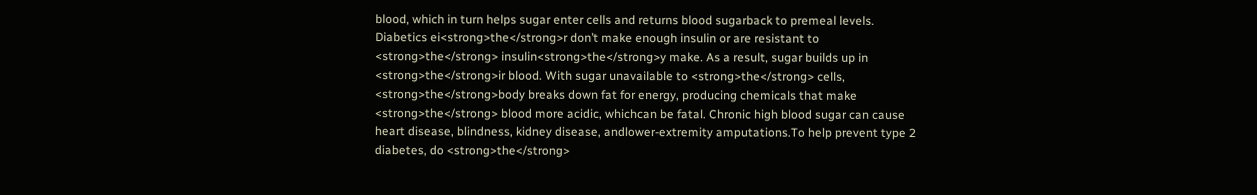blood, which in turn helps sugar enter cells and returns blood sugarback to premeal levels. Diabetics ei<strong>the</strong>r don’t make enough insulin or are resistant to <strong>the</strong> insulin<strong>the</strong>y make. As a result, sugar builds up in <strong>the</strong>ir blood. With sugar unavailable to <strong>the</strong> cells, <strong>the</strong>body breaks down fat for energy, producing chemicals that make <strong>the</strong> blood more acidic, whichcan be fatal. Chronic high blood sugar can cause heart disease, blindness, kidney disease, andlower-extremity amputations.To help prevent type 2 diabetes, do <strong>the</strong>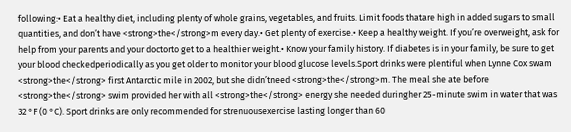following:• Eat a healthy diet, including plenty of whole grains, vegetables, and fruits. Limit foods thatare high in added sugars to small quantities, and don’t have <strong>the</strong>m every day.• Get plenty of exercise.• Keep a healthy weight. If you’re overweight, ask for help from your parents and your doctorto get to a healthier weight.• Know your family history. If diabetes is in your family, be sure to get your blood checkedperiodically as you get older to monitor your blood glucose levels.Sport drinks were plentiful when Lynne Cox swam <strong>the</strong> first Antarctic mile in 2002, but she didn’tneed <strong>the</strong>m. The meal she ate before <strong>the</strong> swim provided her with all <strong>the</strong> energy she needed duringher 25-minute swim in water that was 32 °F (0 °C). Sport drinks are only recommended for strenuousexercise lasting longer than 60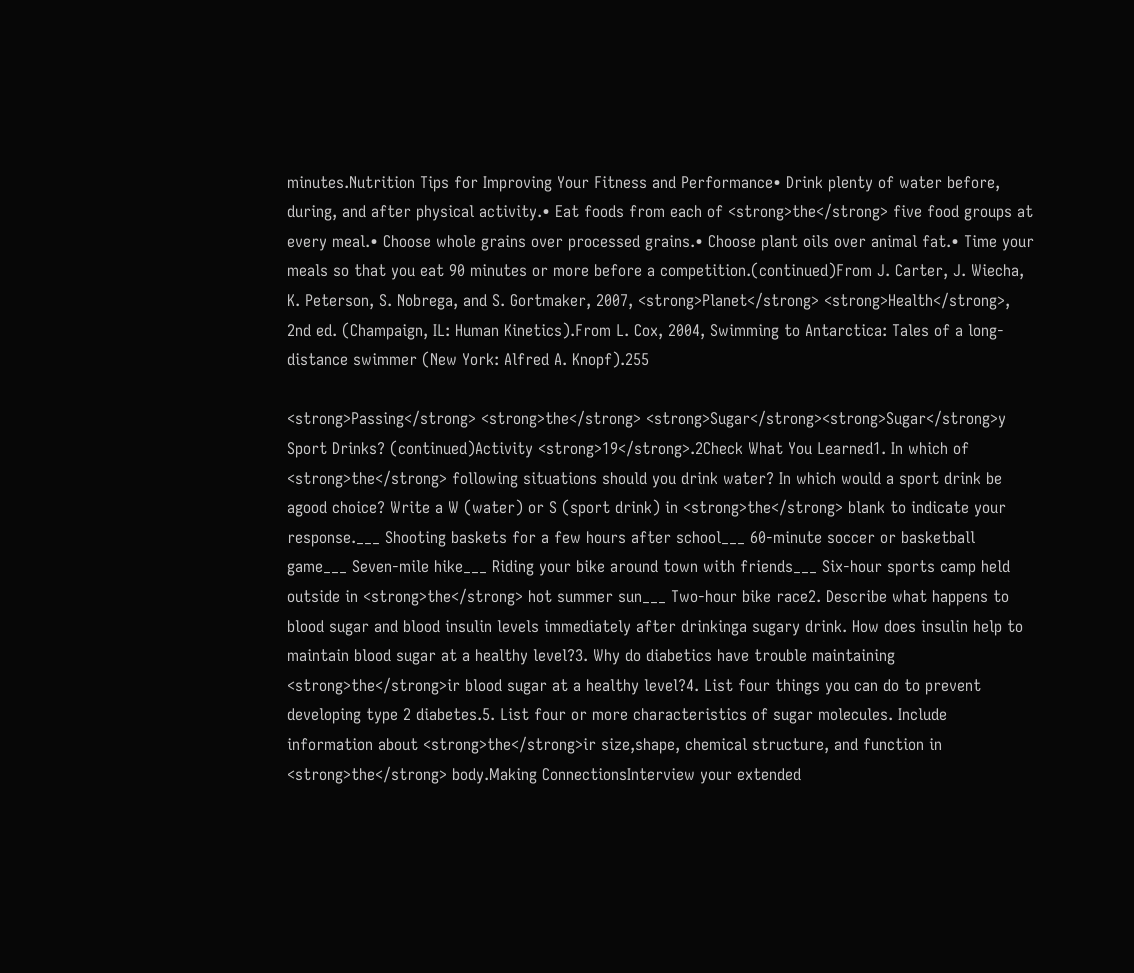minutes.Nutrition Tips for Improving Your Fitness and Performance• Drink plenty of water before, during, and after physical activity.• Eat foods from each of <strong>the</strong> five food groups at every meal.• Choose whole grains over processed grains.• Choose plant oils over animal fat.• Time your meals so that you eat 90 minutes or more before a competition.(continued)From J. Carter, J. Wiecha, K. Peterson, S. Nobrega, and S. Gortmaker, 2007, <strong>Planet</strong> <strong>Health</strong>, 2nd ed. (Champaign, IL: Human Kinetics).From L. Cox, 2004, Swimming to Antarctica: Tales of a long-distance swimmer (New York: Alfred A. Knopf).255

<strong>Passing</strong> <strong>the</strong> <strong>Sugar</strong><strong>Sugar</strong>y Sport Drinks? (continued)Activity <strong>19</strong>.2Check What You Learned1. In which of <strong>the</strong> following situations should you drink water? In which would a sport drink be agood choice? Write a W (water) or S (sport drink) in <strong>the</strong> blank to indicate your response.___ Shooting baskets for a few hours after school___ 60-minute soccer or basketball game___ Seven-mile hike___ Riding your bike around town with friends___ Six-hour sports camp held outside in <strong>the</strong> hot summer sun___ Two-hour bike race2. Describe what happens to blood sugar and blood insulin levels immediately after drinkinga sugary drink. How does insulin help to maintain blood sugar at a healthy level?3. Why do diabetics have trouble maintaining <strong>the</strong>ir blood sugar at a healthy level?4. List four things you can do to prevent developing type 2 diabetes.5. List four or more characteristics of sugar molecules. Include information about <strong>the</strong>ir size,shape, chemical structure, and function in <strong>the</strong> body.Making ConnectionsInterview your extended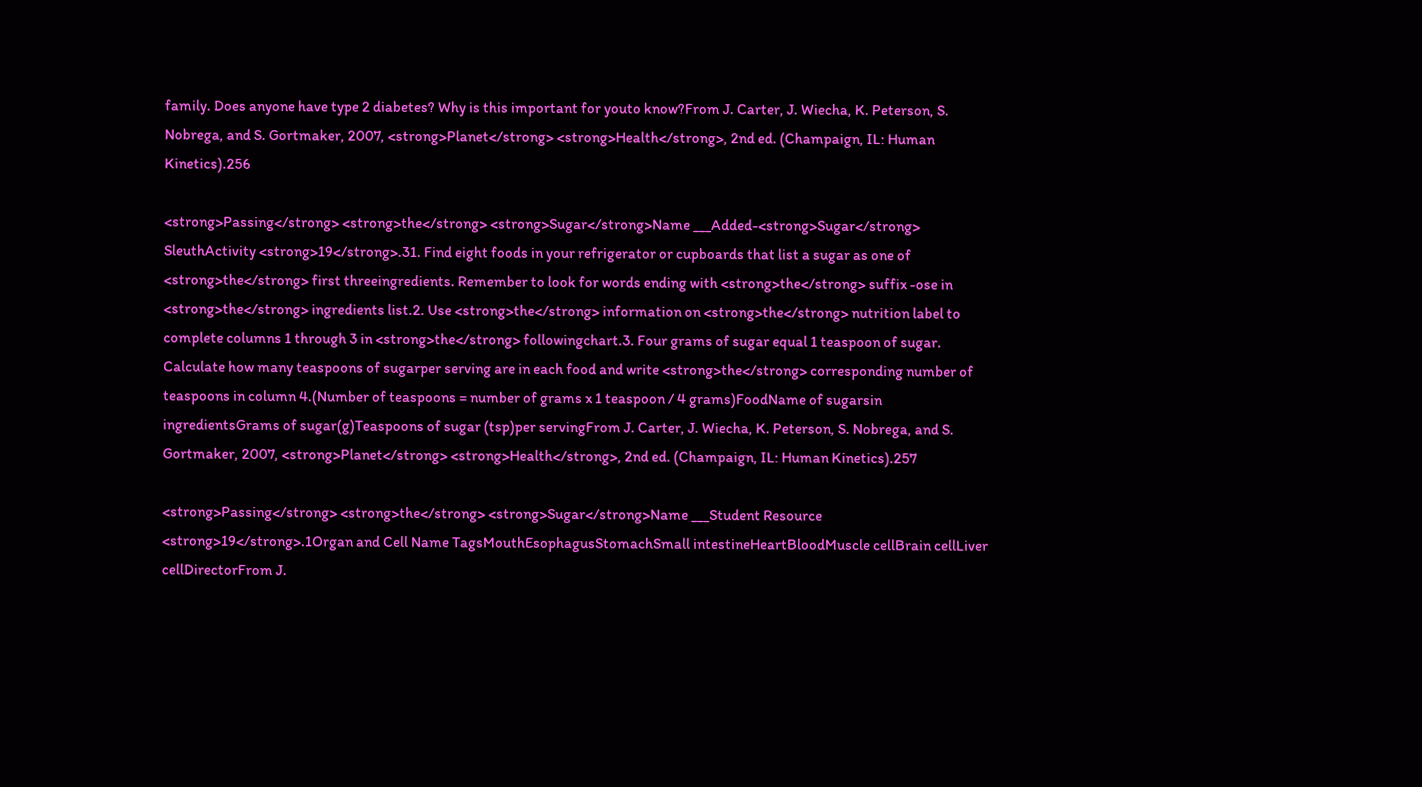family. Does anyone have type 2 diabetes? Why is this important for youto know?From J. Carter, J. Wiecha, K. Peterson, S. Nobrega, and S. Gortmaker, 2007, <strong>Planet</strong> <strong>Health</strong>, 2nd ed. (Champaign, IL: Human Kinetics).256

<strong>Passing</strong> <strong>the</strong> <strong>Sugar</strong>Name ___Added-<strong>Sugar</strong> SleuthActivity <strong>19</strong>.31. Find eight foods in your refrigerator or cupboards that list a sugar as one of <strong>the</strong> first threeingredients. Remember to look for words ending with <strong>the</strong> suffix -ose in <strong>the</strong> ingredients list.2. Use <strong>the</strong> information on <strong>the</strong> nutrition label to complete columns 1 through 3 in <strong>the</strong> followingchart.3. Four grams of sugar equal 1 teaspoon of sugar. Calculate how many teaspoons of sugarper serving are in each food and write <strong>the</strong> corresponding number of teaspoons in column 4.(Number of teaspoons = number of grams x 1 teaspoon / 4 grams)FoodName of sugarsin ingredientsGrams of sugar(g)Teaspoons of sugar (tsp)per servingFrom J. Carter, J. Wiecha, K. Peterson, S. Nobrega, and S. Gortmaker, 2007, <strong>Planet</strong> <strong>Health</strong>, 2nd ed. (Champaign, IL: Human Kinetics).257

<strong>Passing</strong> <strong>the</strong> <strong>Sugar</strong>Name ___Student Resource <strong>19</strong>.1Organ and Cell Name TagsMouthEsophagusStomachSmall intestineHeartBloodMuscle cellBrain cellLiver cellDirectorFrom J.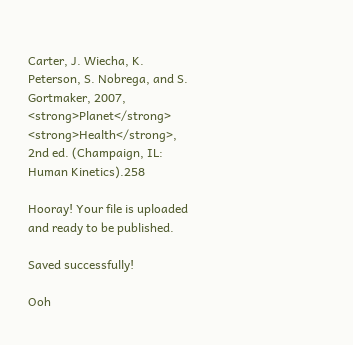Carter, J. Wiecha, K. Peterson, S. Nobrega, and S. Gortmaker, 2007, <strong>Planet</strong> <strong>Health</strong>, 2nd ed. (Champaign, IL: Human Kinetics).258

Hooray! Your file is uploaded and ready to be published.

Saved successfully!

Ooh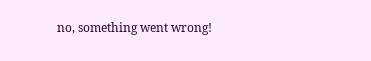no, something went wrong!